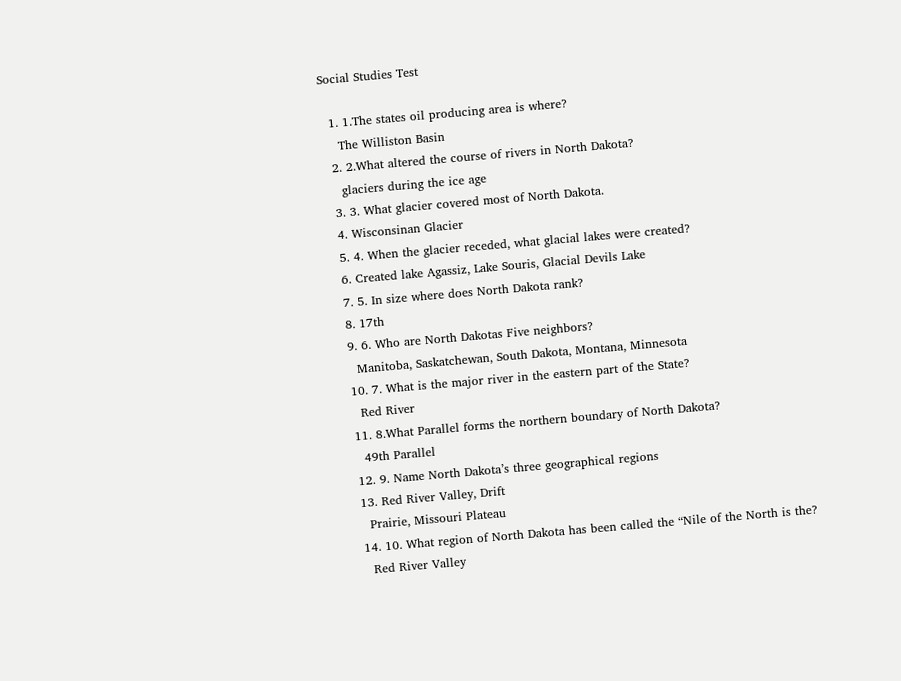Social Studies Test

  1. 1.The states oil producing area is where?
    The Williston Basin
  2. 2.What altered the course of rivers in North Dakota?
    glaciers during the ice age
  3. 3. What glacier covered most of North Dakota.
  4. Wisconsinan Glacier
  5. 4. When the glacier receded, what glacial lakes were created?
  6. Created lake Agassiz, Lake Souris, Glacial Devils Lake
  7. 5. In size where does North Dakota rank?
  8. 17th
  9. 6. Who are North Dakotas Five neighbors?
    Manitoba, Saskatchewan, South Dakota, Montana, Minnesota
  10. 7. What is the major river in the eastern part of the State?
    Red River
  11. 8.What Parallel forms the northern boundary of North Dakota?
    49th Parallel
  12. 9. Name North Dakota’s three geographical regions
  13. Red River Valley, Drift
    Prairie, Missouri Plateau
  14. 10. What region of North Dakota has been called the “Nile of the North is the?
    Red River Valley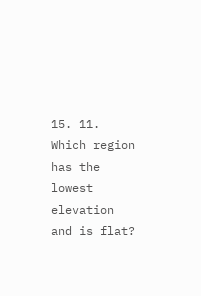15. 11. Which region has the lowest elevation and is flat?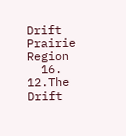Drift Prairie Region
  16. 12.The Drift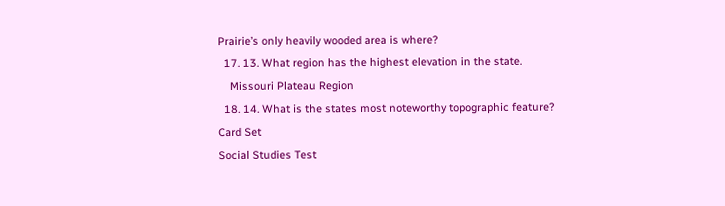Prairie’s only heavily wooded area is where?
  17. 13. What region has the highest elevation in the state.
    Missouri Plateau Region
  18. 14. What is the states most noteworthy topographic feature?
Card Set
Social Studies Test